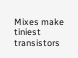Mixes make tiniest transistors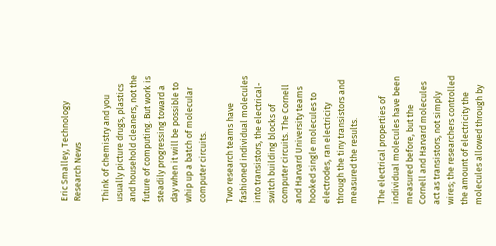Eric Smalley, Technology Research News

Think of chemistry and you usually picture drugs, plastics and household cleaners, not the future of computing. But work is steadily progressing toward a day when it will be possible to whip up a batch of molecular computer circuits.

Two research teams have fashioned individual molecules into transistors, the electrical-switch building blocks of computer circuits. The Cornell and Harvard University teams hooked single molecules to electrodes, ran electricity through the tiny transistors and measured the results.

The electrical properties of individual molecules have been measured before, but the Cornell and Harvard molecules act as transistors, not simply wires; the researchers controlled the amount of electricity the molecules allowed through by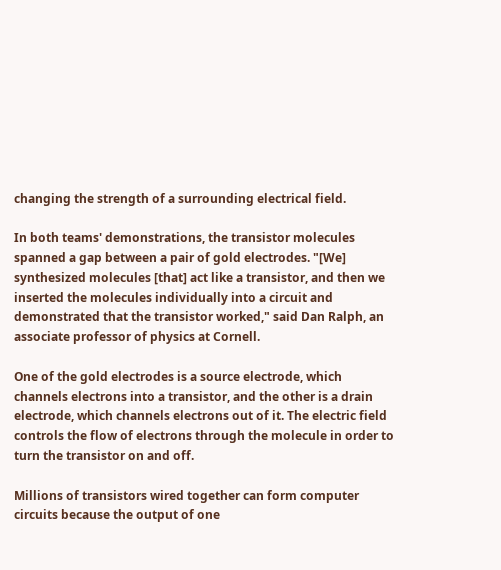changing the strength of a surrounding electrical field.

In both teams' demonstrations, the transistor molecules spanned a gap between a pair of gold electrodes. "[We] synthesized molecules [that] act like a transistor, and then we inserted the molecules individually into a circuit and demonstrated that the transistor worked," said Dan Ralph, an associate professor of physics at Cornell.

One of the gold electrodes is a source electrode, which channels electrons into a transistor, and the other is a drain electrode, which channels electrons out of it. The electric field controls the flow of electrons through the molecule in order to turn the transistor on and off.

Millions of transistors wired together can form computer circuits because the output of one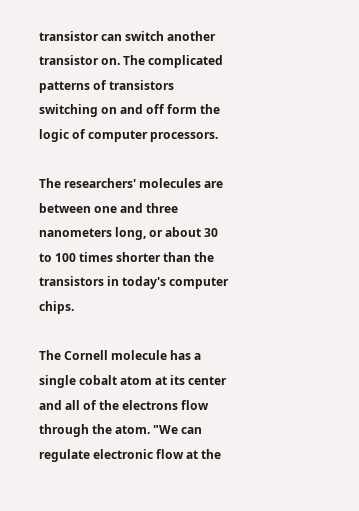transistor can switch another transistor on. The complicated patterns of transistors switching on and off form the logic of computer processors.

The researchers' molecules are between one and three nanometers long, or about 30 to 100 times shorter than the transistors in today's computer chips.

The Cornell molecule has a single cobalt atom at its center and all of the electrons flow through the atom. "We can regulate electronic flow at the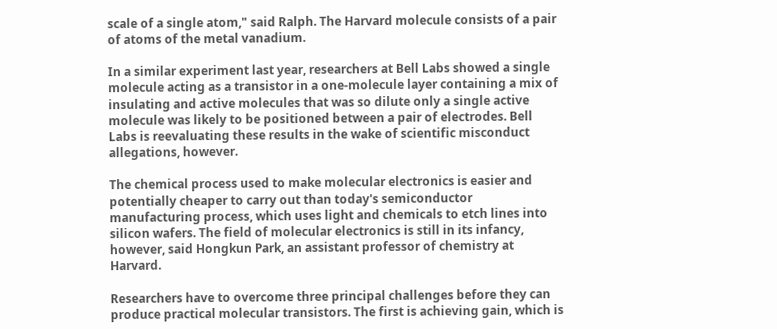scale of a single atom," said Ralph. The Harvard molecule consists of a pair of atoms of the metal vanadium.

In a similar experiment last year, researchers at Bell Labs showed a single molecule acting as a transistor in a one-molecule layer containing a mix of insulating and active molecules that was so dilute only a single active molecule was likely to be positioned between a pair of electrodes. Bell Labs is reevaluating these results in the wake of scientific misconduct allegations, however.

The chemical process used to make molecular electronics is easier and potentially cheaper to carry out than today's semiconductor manufacturing process, which uses light and chemicals to etch lines into silicon wafers. The field of molecular electronics is still in its infancy, however, said Hongkun Park, an assistant professor of chemistry at Harvard.

Researchers have to overcome three principal challenges before they can produce practical molecular transistors. The first is achieving gain, which is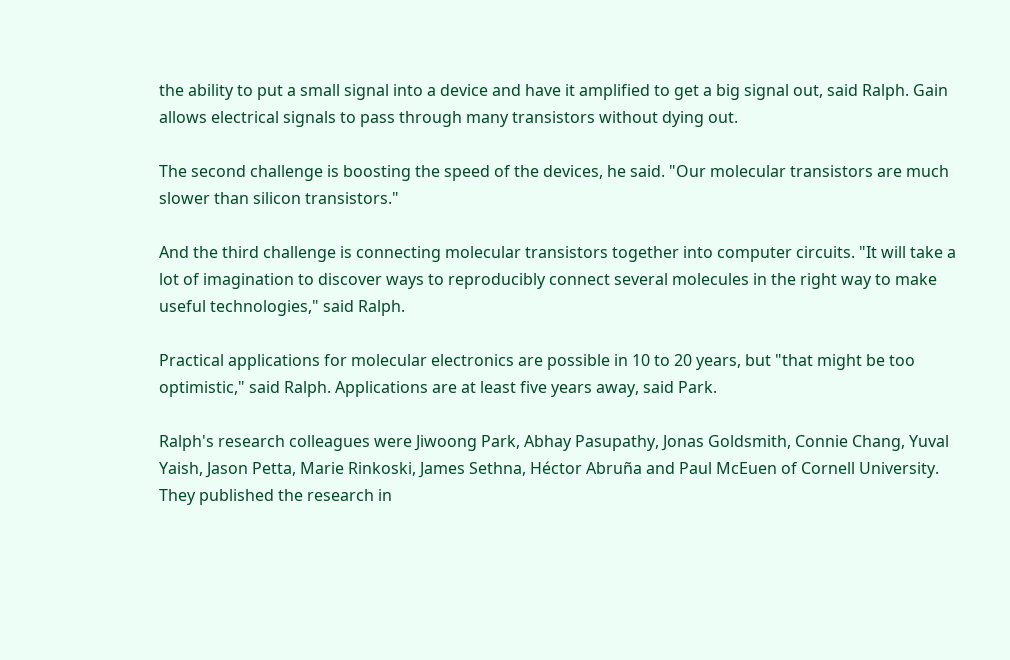the ability to put a small signal into a device and have it amplified to get a big signal out, said Ralph. Gain allows electrical signals to pass through many transistors without dying out.

The second challenge is boosting the speed of the devices, he said. "Our molecular transistors are much slower than silicon transistors."

And the third challenge is connecting molecular transistors together into computer circuits. "It will take a lot of imagination to discover ways to reproducibly connect several molecules in the right way to make useful technologies," said Ralph.

Practical applications for molecular electronics are possible in 10 to 20 years, but "that might be too optimistic," said Ralph. Applications are at least five years away, said Park.

Ralph's research colleagues were Jiwoong Park, Abhay Pasupathy, Jonas Goldsmith, Connie Chang, Yuval Yaish, Jason Petta, Marie Rinkoski, James Sethna, Héctor Abruña and Paul McEuen of Cornell University. They published the research in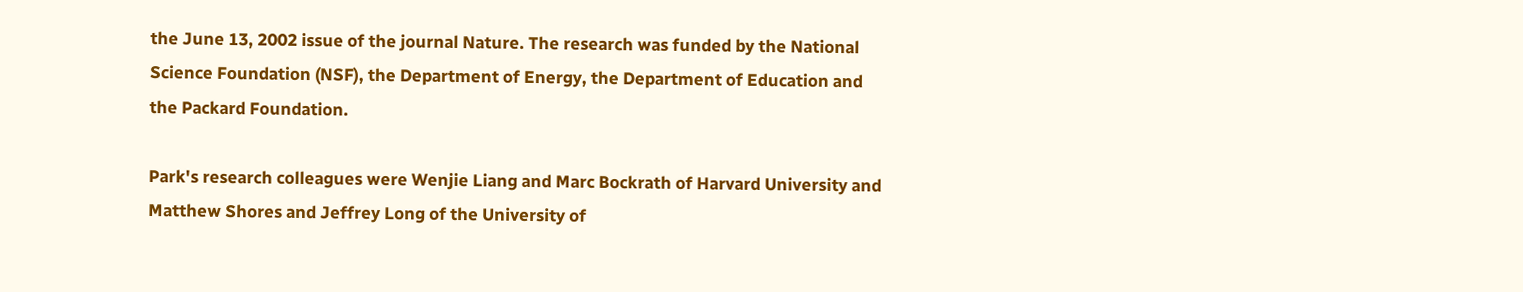the June 13, 2002 issue of the journal Nature. The research was funded by the National Science Foundation (NSF), the Department of Energy, the Department of Education and the Packard Foundation.

Park's research colleagues were Wenjie Liang and Marc Bockrath of Harvard University and Matthew Shores and Jeffrey Long of the University of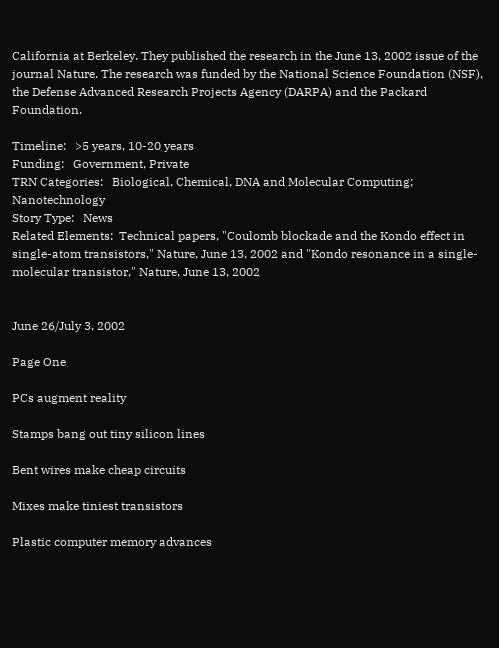California at Berkeley. They published the research in the June 13, 2002 issue of the journal Nature. The research was funded by the National Science Foundation (NSF), the Defense Advanced Research Projects Agency (DARPA) and the Packard Foundation.

Timeline:   >5 years, 10-20 years
Funding:   Government, Private
TRN Categories:   Biological, Chemical, DNA and Molecular Computing; Nanotechnology
Story Type:   News
Related Elements:  Technical papers, "Coulomb blockade and the Kondo effect in single-atom transistors," Nature, June 13, 2002 and "Kondo resonance in a single-molecular transistor," Nature, June 13, 2002


June 26/July 3, 2002

Page One

PCs augment reality

Stamps bang out tiny silicon lines

Bent wires make cheap circuits

Mixes make tiniest transistors

Plastic computer memory advances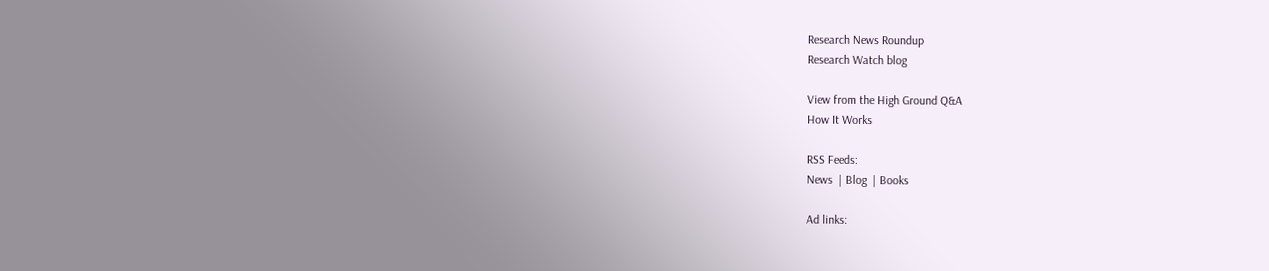Research News Roundup
Research Watch blog

View from the High Ground Q&A
How It Works

RSS Feeds:
News  | Blog  | Books

Ad links: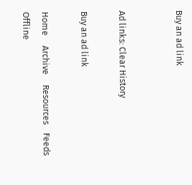Buy an ad link


Ad links: Clear History

Buy an ad link

Home     Archive     Resources    Feeds     Offline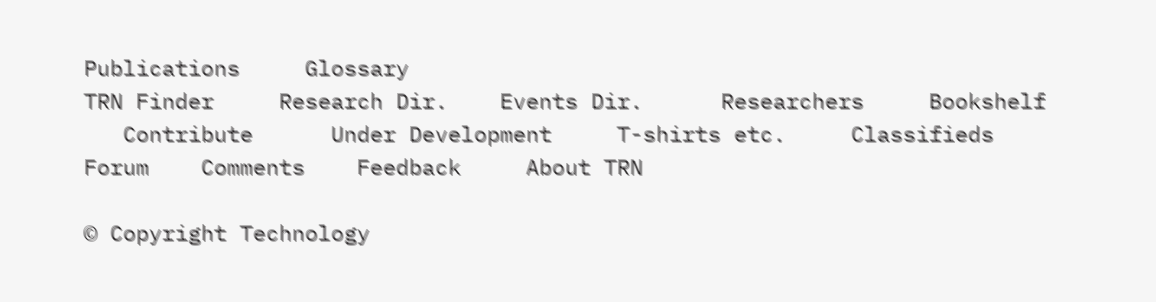Publications     Glossary
TRN Finder     Research Dir.    Events Dir.      Researchers     Bookshelf
   Contribute      Under Development     T-shirts etc.     Classifieds
Forum    Comments    Feedback     About TRN

© Copyright Technology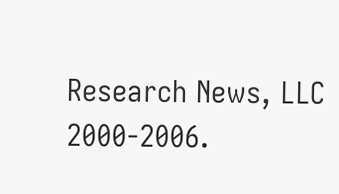Research News, LLC 2000-2006.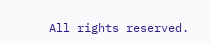All rights reserved.